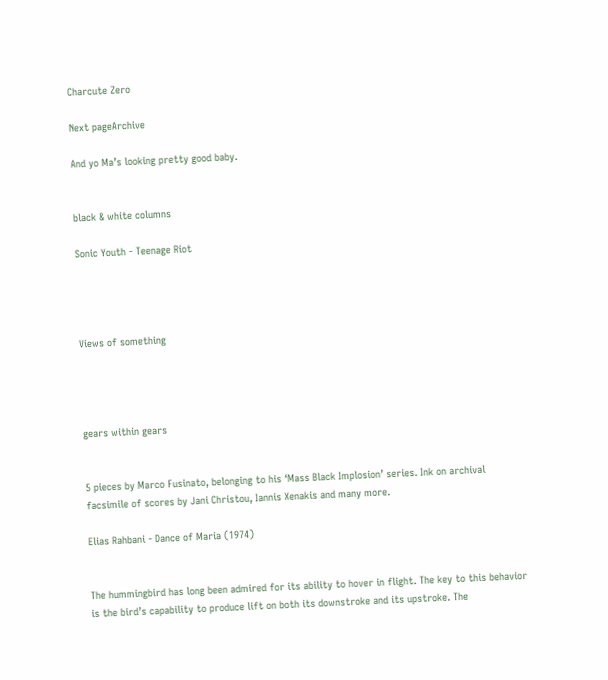Charcute Zero

Next pageArchive

And yo Ma’s looking pretty good baby.


black & white columns

Sonic Youth - Teenage Riot




Views of something




gears within gears


5 pieces by Marco Fusinato, belonging to his ‘Mass Black Implosion’ series. Ink on archival facsimile of scores by Jani Christou, Iannis Xenakis and many more.

Elias Rahbani - Dance of Maria (1974)


The hummingbird has long been admired for its ability to hover in flight. The key to this behavior is the bird’s capability to produce lift on both its downstroke and its upstroke. The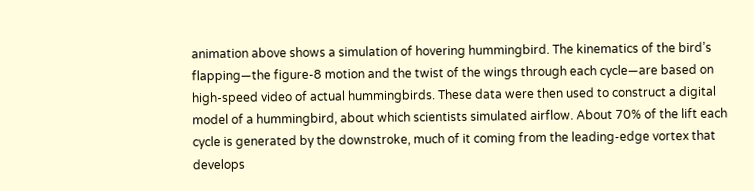animation above shows a simulation of hovering hummingbird. The kinematics of the bird’s flapping—the figure-8 motion and the twist of the wings through each cycle—are based on high-speed video of actual hummingbirds. These data were then used to construct a digital model of a hummingbird, about which scientists simulated airflow. About 70% of the lift each cycle is generated by the downstroke, much of it coming from the leading-edge vortex that develops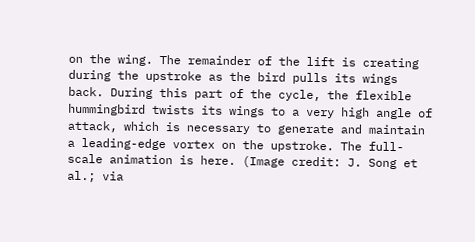on the wing. The remainder of the lift is creating during the upstroke as the bird pulls its wings back. During this part of the cycle, the flexible hummingbird twists its wings to a very high angle of attack, which is necessary to generate and maintain a leading-edge vortex on the upstroke. The full-scale animation is here. (Image credit: J. Song et al.; via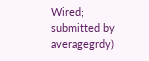Wired; submitted by averagegrdy)